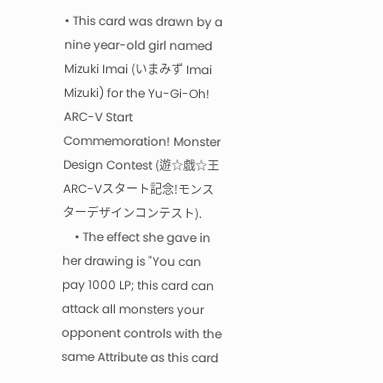• This card was drawn by a nine year-old girl named Mizuki Imai (いまみず Imai Mizuki) for the Yu-Gi-Oh! ARC-V Start Commemoration! Monster Design Contest (遊☆戯☆王ARC-Vスタート記念!モンスターデザインコンテスト).
    • The effect she gave in her drawing is "You can pay 1000 LP; this card can attack all monsters your opponent controls with the same Attribute as this card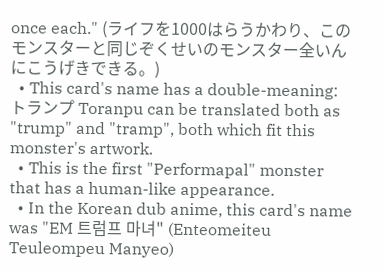once each." (ライフを1000はらうかわり、このモンスターと同じぞくせいのモンスター全いんにこうげきできる。)
  • This card's name has a double-meaning: トランプ Toranpu can be translated both as "trump" and "tramp", both which fit this monster's artwork.
  • This is the first "Performapal" monster that has a human-like appearance.
  • In the Korean dub anime, this card's name was "EM 트럼프 마녀" (Enteomeiteu Teuleompeu Manyeo)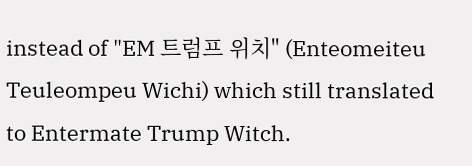instead of "EM 트럼프 위치" (Enteomeiteu Teuleompeu Wichi) which still translated to Entermate Trump Witch.